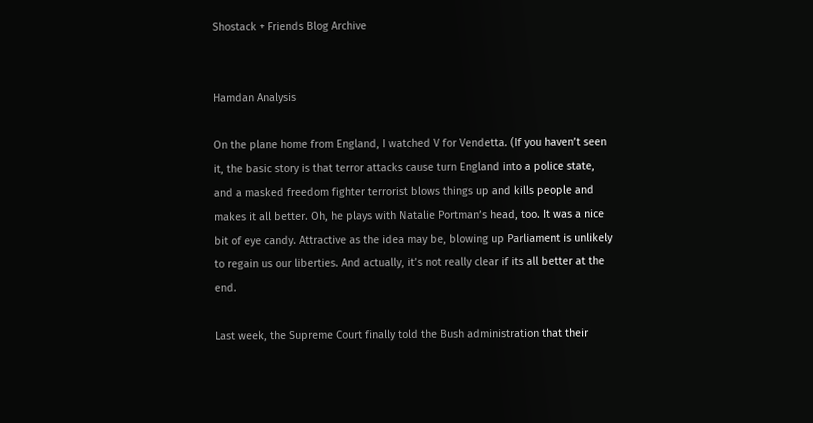Shostack + Friends Blog Archive


Hamdan Analysis

On the plane home from England, I watched V for Vendetta. (If you haven’t seen it, the basic story is that terror attacks cause turn England into a police state, and a masked freedom fighter terrorist blows things up and kills people and makes it all better. Oh, he plays with Natalie Portman’s head, too. It was a nice bit of eye candy. Attractive as the idea may be, blowing up Parliament is unlikely to regain us our liberties. And actually, it’s not really clear if its all better at the end.

Last week, the Supreme Court finally told the Bush administration that their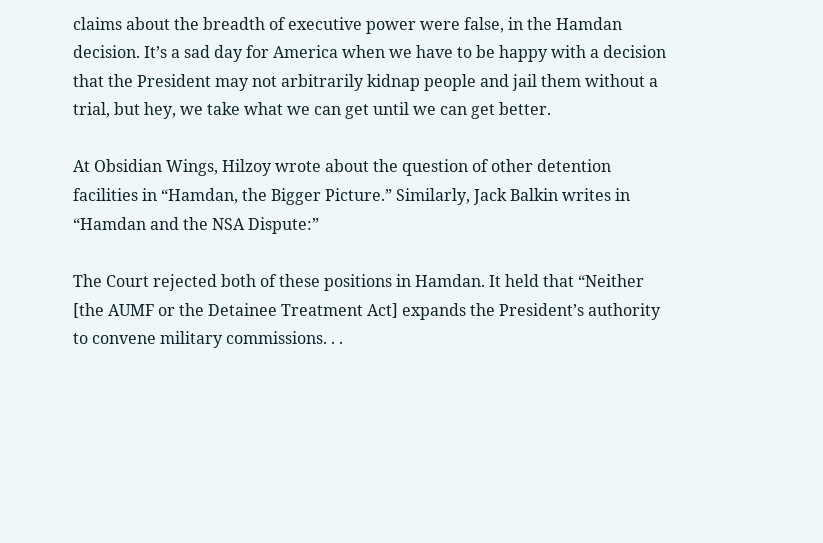claims about the breadth of executive power were false, in the Hamdan decision. It’s a sad day for America when we have to be happy with a decision that the President may not arbitrarily kidnap people and jail them without a trial, but hey, we take what we can get until we can get better.

At Obsidian Wings, Hilzoy wrote about the question of other detention facilities in “Hamdan, the Bigger Picture.” Similarly, Jack Balkin writes in “Hamdan and the NSA Dispute:”

The Court rejected both of these positions in Hamdan. It held that “Neither [the AUMF or the Detainee Treatment Act] expands the President’s authority to convene military commissions. . .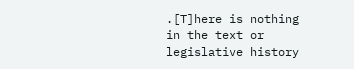.[T]here is nothing in the text or legislative history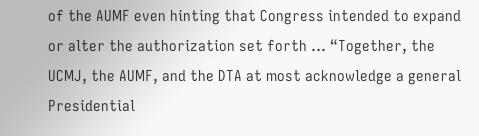of the AUMF even hinting that Congress intended to expand or alter the authorization set forth … “Together, the UCMJ, the AUMF, and the DTA at most acknowledge a general Presidential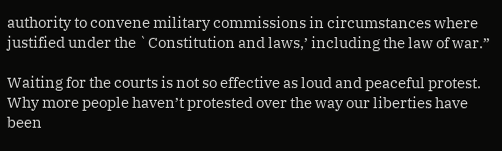authority to convene military commissions in circumstances where justified under the `Constitution and laws,’ including the law of war.”

Waiting for the courts is not so effective as loud and peaceful protest. Why more people haven’t protested over the way our liberties have been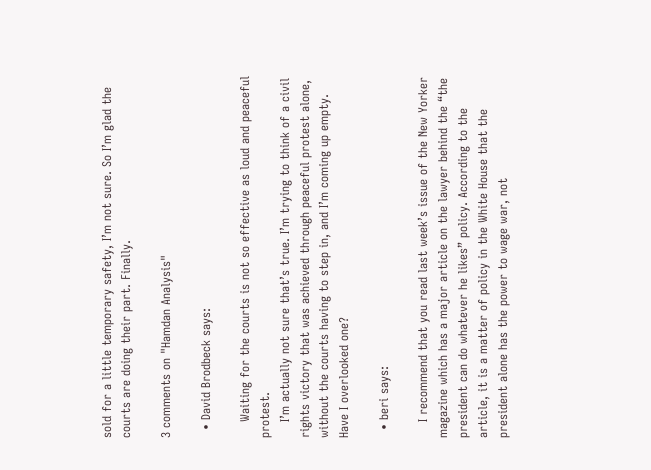sold for a little temporary safety, I’m not sure. So I’m glad the courts are doing their part. Finally.

3 comments on "Hamdan Analysis"

  • David Brodbeck says:

    Waiting for the courts is not so effective as loud and peaceful protest.
    I’m actually not sure that’s true. I’m trying to think of a civil rights victory that was achieved through peaceful protest alone, without the courts having to step in, and I’m coming up empty. Have I overlooked one?

  • beri says:

    I recommend that you read last week’s issue of the New Yorker magazine which has a major article on the lawyer behind the “the president can do whatever he likes” policy. According to the article, it is a matter of policy in the White House that the president alone has the power to wage war, not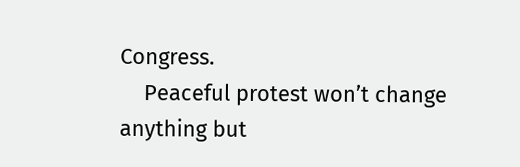Congress.
    Peaceful protest won’t change anything but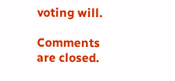voting will.

Comments are closed.